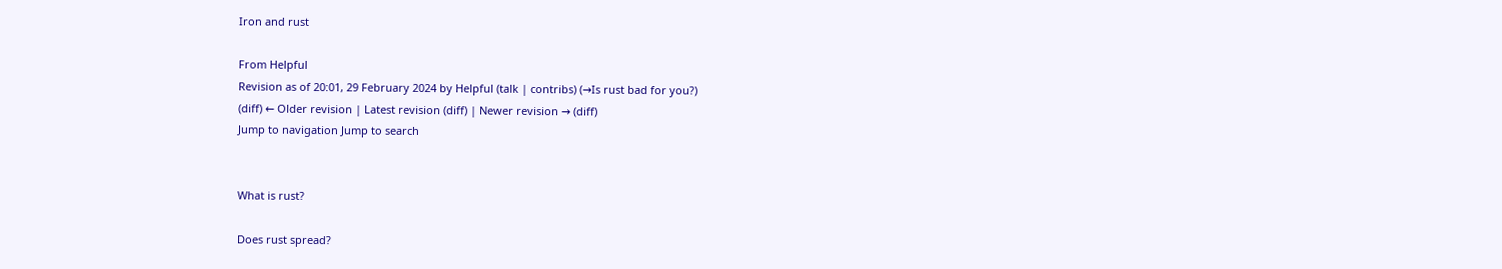Iron and rust

From Helpful
Revision as of 20:01, 29 February 2024 by Helpful (talk | contribs) (→Is rust bad for you?)
(diff) ← Older revision | Latest revision (diff) | Newer revision → (diff)
Jump to navigation Jump to search


What is rust?

Does rust spread?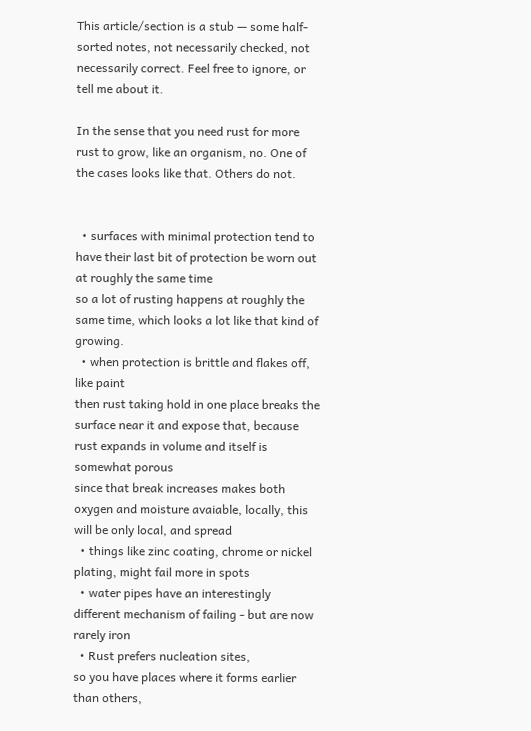This article/section is a stub — some half-sorted notes, not necessarily checked, not necessarily correct. Feel free to ignore, or tell me about it.

In the sense that you need rust for more rust to grow, like an organism, no. One of the cases looks like that. Others do not.


  • surfaces with minimal protection tend to have their last bit of protection be worn out at roughly the same time
so a lot of rusting happens at roughly the same time, which looks a lot like that kind of growing.
  • when protection is brittle and flakes off, like paint
then rust taking hold in one place breaks the surface near it and expose that, because rust expands in volume and itself is somewhat porous
since that break increases makes both oxygen and moisture avaiable, locally, this will be only local, and spread
  • things like zinc coating, chrome or nickel plating, might fail more in spots
  • water pipes have an interestingly different mechanism of failing - but are now rarely iron
  • Rust prefers nucleation sites,
so you have places where it forms earlier than others,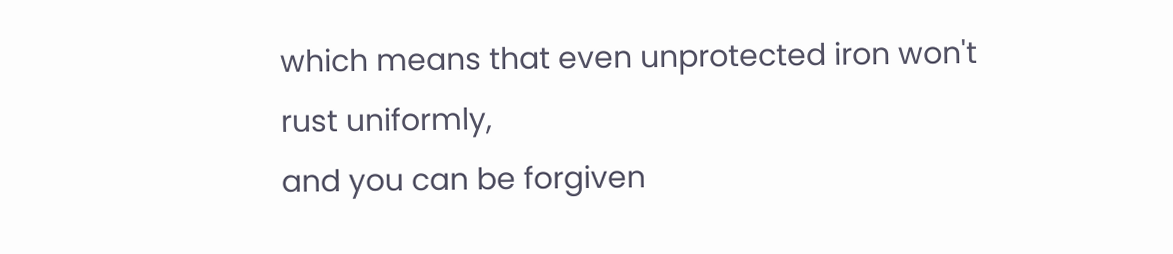which means that even unprotected iron won't rust uniformly,
and you can be forgiven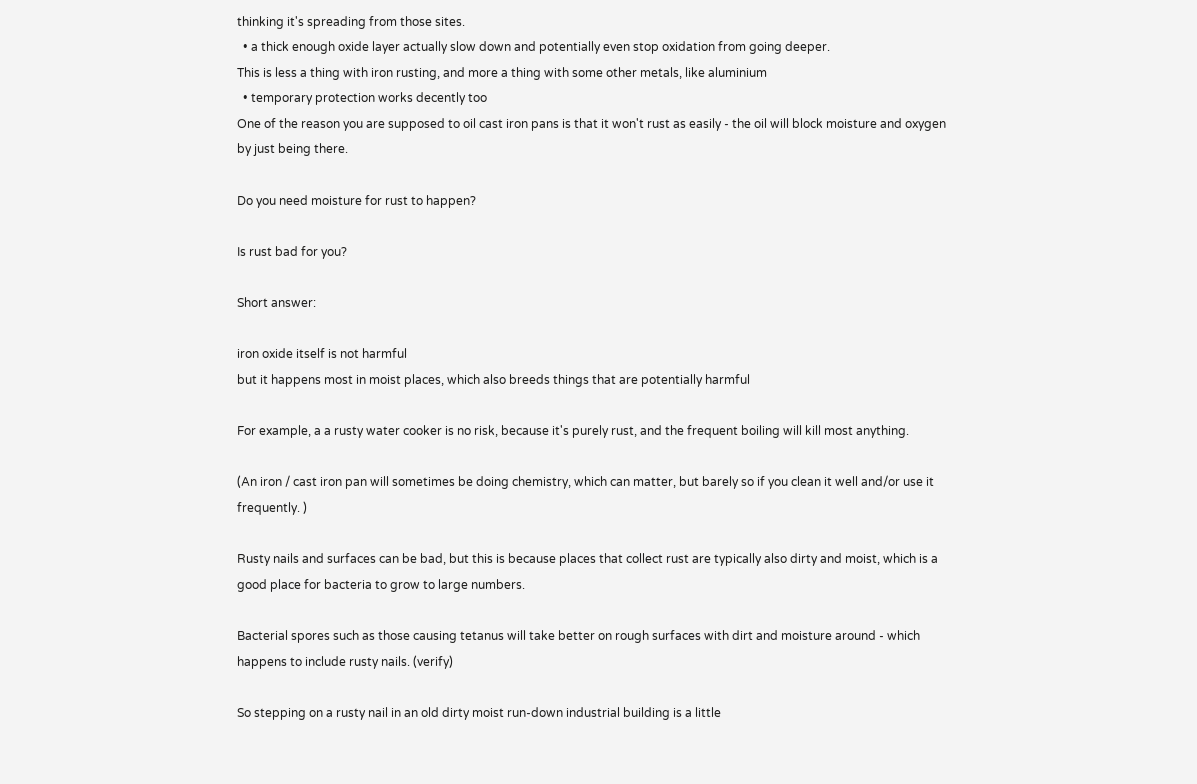thinking it's spreading from those sites.
  • a thick enough oxide layer actually slow down and potentially even stop oxidation from going deeper.
This is less a thing with iron rusting, and more a thing with some other metals, like aluminium
  • temporary protection works decently too
One of the reason you are supposed to oil cast iron pans is that it won't rust as easily - the oil will block moisture and oxygen by just being there.

Do you need moisture for rust to happen?

Is rust bad for you?

Short answer:

iron oxide itself is not harmful
but it happens most in moist places, which also breeds things that are potentially harmful

For example, a a rusty water cooker is no risk, because it's purely rust, and the frequent boiling will kill most anything.

(An iron / cast iron pan will sometimes be doing chemistry, which can matter, but barely so if you clean it well and/or use it frequently. )

Rusty nails and surfaces can be bad, but this is because places that collect rust are typically also dirty and moist, which is a good place for bacteria to grow to large numbers.

Bacterial spores such as those causing tetanus will take better on rough surfaces with dirt and moisture around - which happens to include rusty nails. (verify)

So stepping on a rusty nail in an old dirty moist run-down industrial building is a little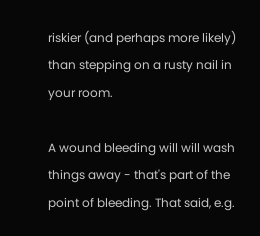riskier (and perhaps more likely) than stepping on a rusty nail in your room.

A wound bleeding will will wash things away - that's part of the point of bleeding. That said, e.g.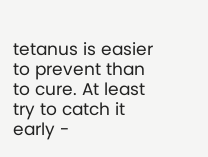tetanus is easier to prevent than to cure. At least try to catch it early -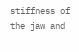stiffness of the jaw and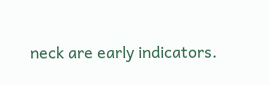neck are early indicators.